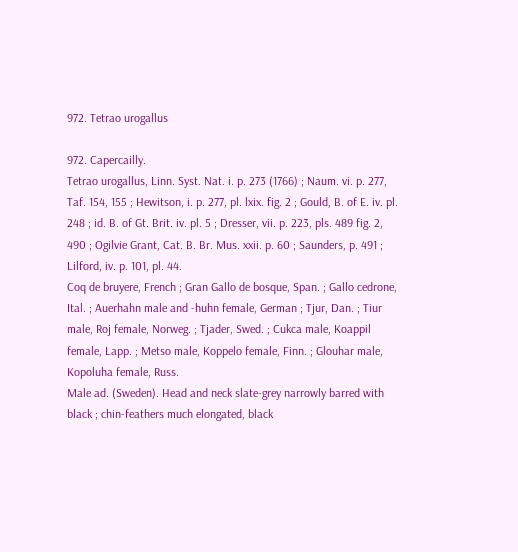972. Tetrao urogallus

972. Capercailly.
Tetrao urogallus, Linn. Syst. Nat. i. p. 273 (1766) ; Naum. vi. p. 277, Taf. 154, 155 ; Hewitson, i. p. 277, pl. lxix. fig. 2 ; Gould, B. of E. iv. pl. 248 ; id. B. of Gt. Brit. iv. pl. 5 ; Dresser, vii. p. 223, pls. 489 fig. 2, 490 ; Ogilvie Grant, Cat. B. Br. Mus. xxii. p. 60 ; Saunders, p. 491 ; Lilford, iv. p. 101, pl. 44.
Coq de bruyere, French ; Gran Gallo de bosque, Span. ; Gallo cedrone, Ital. ; Auerhahn male and -huhn female, German ; Tjur, Dan. ; Tiur male, Roj female, Norweg. ; Tjader, Swed. ; Cukca male, Koappil female, Lapp. ; Metso male, Koppelo female, Finn. ; Glouhar male, Kopoluha female, Russ.
Male ad. (Sweden). Head and neck slate-grey narrowly barred with black ; chin-feathers much elongated, black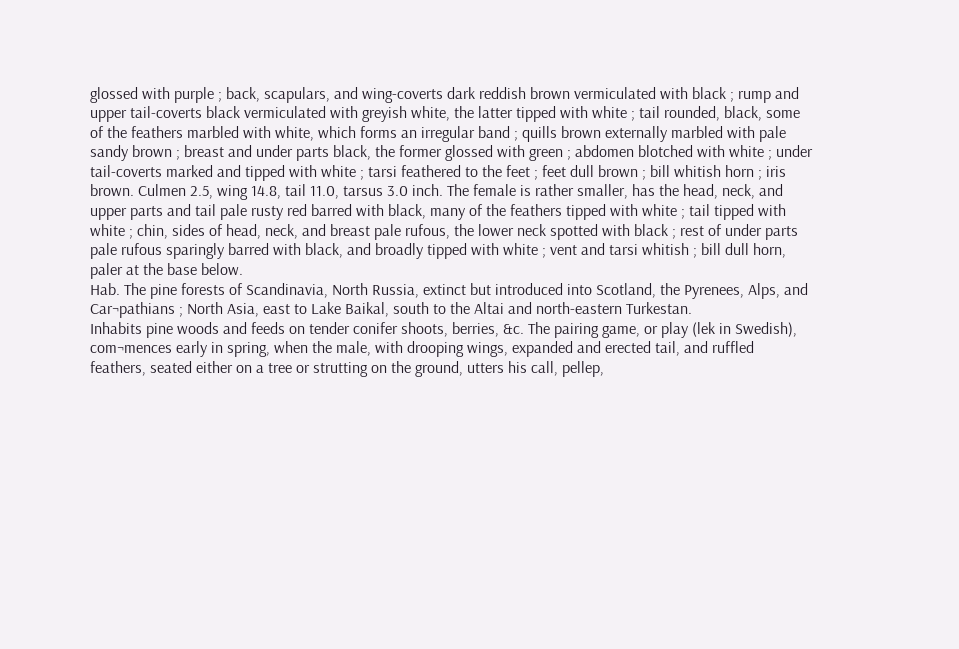glossed with purple ; back, scapulars, and wing-coverts dark reddish brown vermiculated with black ; rump and upper tail-coverts black vermiculated with greyish white, the latter tipped with white ; tail rounded, black, some of the feathers marbled with white, which forms an irregular band ; quills brown externally marbled with pale sandy brown ; breast and under parts black, the former glossed with green ; abdomen blotched with white ; under tail-coverts marked and tipped with white ; tarsi feathered to the feet ; feet dull brown ; bill whitish horn ; iris brown. Culmen 2.5, wing 14.8, tail 11.0, tarsus 3.0 inch. The female is rather smaller, has the head, neck, and upper parts and tail pale rusty red barred with black, many of the feathers tipped with white ; tail tipped with white ; chin, sides of head, neck, and breast pale rufous, the lower neck spotted with black ; rest of under parts pale rufous sparingly barred with black, and broadly tipped with white ; vent and tarsi whitish ; bill dull horn, paler at the base below.
Hab. The pine forests of Scandinavia, North Russia, extinct but introduced into Scotland, the Pyrenees, Alps, and Car¬pathians ; North Asia, east to Lake Baikal, south to the Altai and north-eastern Turkestan.
Inhabits pine woods and feeds on tender conifer shoots, berries, &c. The pairing game, or play (lek in Swedish), com¬mences early in spring, when the male, with drooping wings, expanded and erected tail, and ruffled feathers, seated either on a tree or strutting on the ground, utters his call, pellep,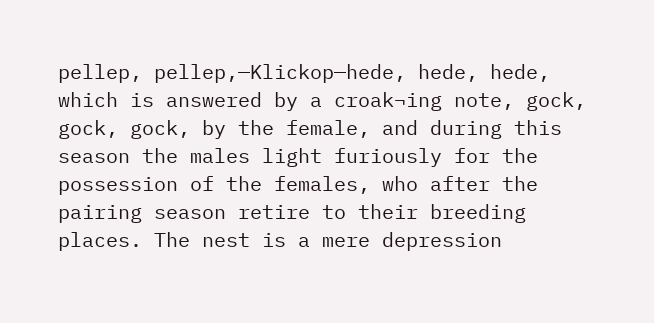pellep, pellep,—Klickop—hede, hede, hede, which is answered by a croak¬ing note, gock, gock, gock, by the female, and during this season the males light furiously for the possession of the females, who after the pairing season retire to their breeding places. The nest is a mere depression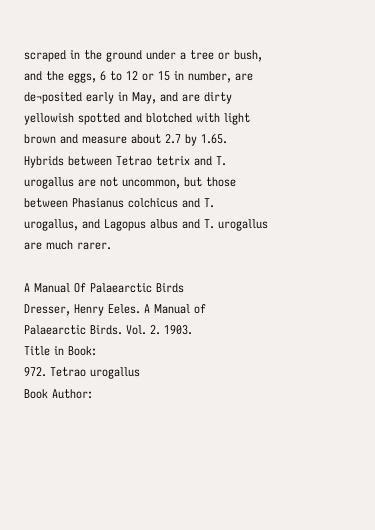scraped in the ground under a tree or bush, and the eggs, 6 to 12 or 15 in number, are de¬posited early in May, and are dirty yellowish spotted and blotched with light brown and measure about 2.7 by 1.65.
Hybrids between Tetrao tetrix and T. urogallus are not uncommon, but those between Phasianus colchicus and T. urogallus, and Lagopus albus and T. urogallus are much rarer.

A Manual Of Palaearctic Birds
Dresser, Henry Eeles. A Manual of Palaearctic Birds. Vol. 2. 1903.
Title in Book:
972. Tetrao urogallus
Book Author: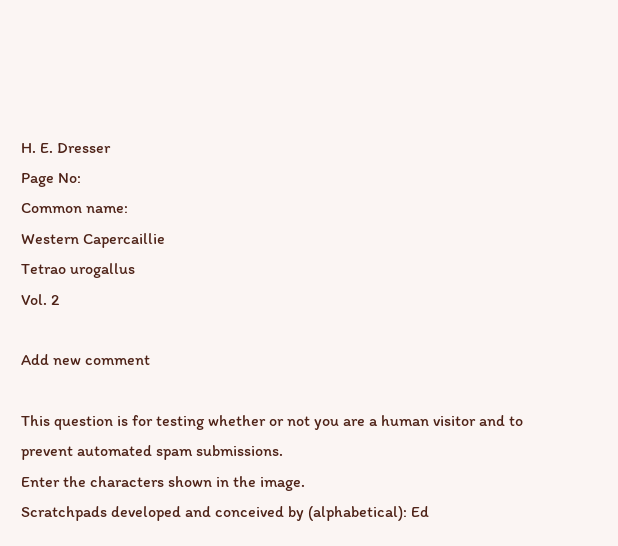H. E. Dresser
Page No:
Common name:
Western Capercaillie
Tetrao urogallus
Vol. 2

Add new comment

This question is for testing whether or not you are a human visitor and to prevent automated spam submissions.
Enter the characters shown in the image.
Scratchpads developed and conceived by (alphabetical): Ed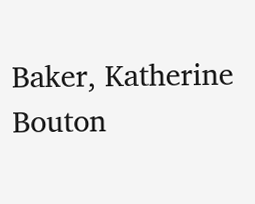Baker, Katherine Bouton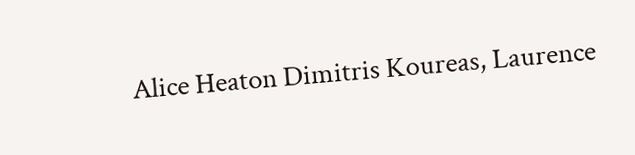Alice Heaton Dimitris Koureas, Laurence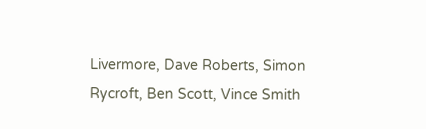Livermore, Dave Roberts, Simon Rycroft, Ben Scott, Vince Smith